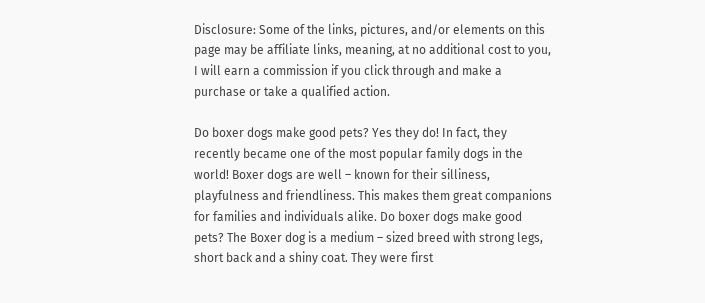Disclosure: Some of the links, pictures, and/or elements on this page may be affiliate links, meaning, at no additional cost to you, I will earn a commission if you click through and make a purchase or take a qualified action.

Do boxer dogs make good pets? Yes they do! In fact, they recently became one of the most popular family dogs in the world! Boxer dogs are well – known for their silliness, playfulness and friendliness. This makes them great companions for families and individuals alike. Do boxer dogs make good pets? The Boxer dog is a medium – sized breed with strong legs, short back and a shiny coat. They were first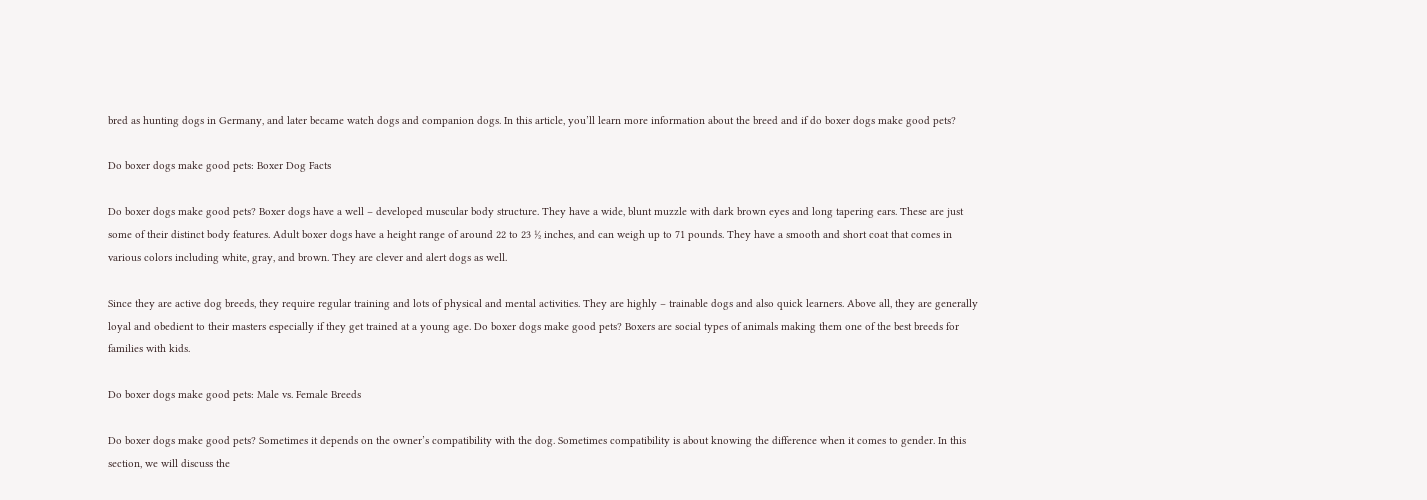bred as hunting dogs in Germany, and later became watch dogs and companion dogs. In this article, you’ll learn more information about the breed and if do boxer dogs make good pets?

Do boxer dogs make good pets: Boxer Dog Facts

Do boxer dogs make good pets? Boxer dogs have a well – developed muscular body structure. They have a wide, blunt muzzle with dark brown eyes and long tapering ears. These are just some of their distinct body features. Adult boxer dogs have a height range of around 22 to 23 ½ inches, and can weigh up to 71 pounds. They have a smooth and short coat that comes in various colors including white, gray, and brown. They are clever and alert dogs as well.

Since they are active dog breeds, they require regular training and lots of physical and mental activities. They are highly – trainable dogs and also quick learners. Above all, they are generally loyal and obedient to their masters especially if they get trained at a young age. Do boxer dogs make good pets? Boxers are social types of animals making them one of the best breeds for families with kids.

Do boxer dogs make good pets: Male vs. Female Breeds

Do boxer dogs make good pets? Sometimes it depends on the owner’s compatibility with the dog. Sometimes compatibility is about knowing the difference when it comes to gender. In this section, we will discuss the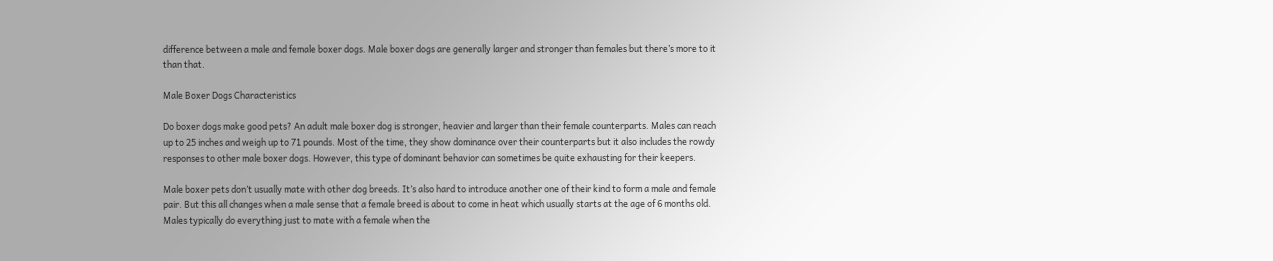difference between a male and female boxer dogs. Male boxer dogs are generally larger and stronger than females but there’s more to it than that.

Male Boxer Dogs Characteristics

Do boxer dogs make good pets? An adult male boxer dog is stronger, heavier and larger than their female counterparts. Males can reach up to 25 inches and weigh up to 71 pounds. Most of the time, they show dominance over their counterparts but it also includes the rowdy responses to other male boxer dogs. However, this type of dominant behavior can sometimes be quite exhausting for their keepers.

Male boxer pets don’t usually mate with other dog breeds. It’s also hard to introduce another one of their kind to form a male and female pair. But this all changes when a male sense that a female breed is about to come in heat which usually starts at the age of 6 months old. Males typically do everything just to mate with a female when the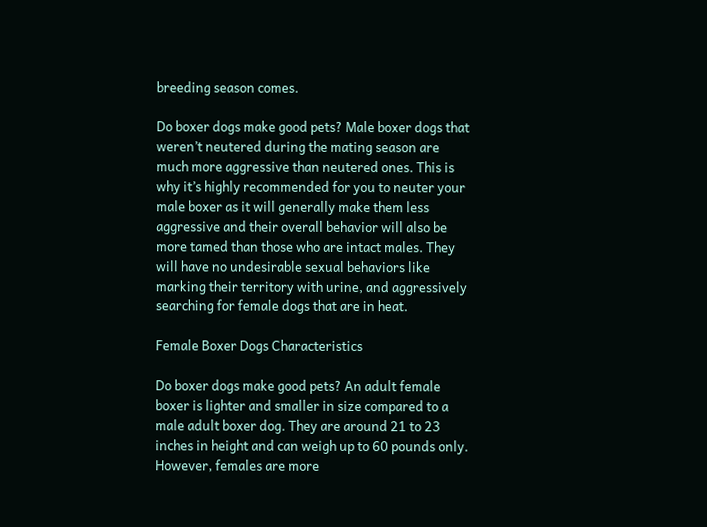breeding season comes.

Do boxer dogs make good pets? Male boxer dogs that weren’t neutered during the mating season are much more aggressive than neutered ones. This is why it’s highly recommended for you to neuter your male boxer as it will generally make them less aggressive and their overall behavior will also be more tamed than those who are intact males. They will have no undesirable sexual behaviors like marking their territory with urine, and aggressively searching for female dogs that are in heat.

Female Boxer Dogs Characteristics

Do boxer dogs make good pets? An adult female boxer is lighter and smaller in size compared to a male adult boxer dog. They are around 21 to 23 inches in height and can weigh up to 60 pounds only. However, females are more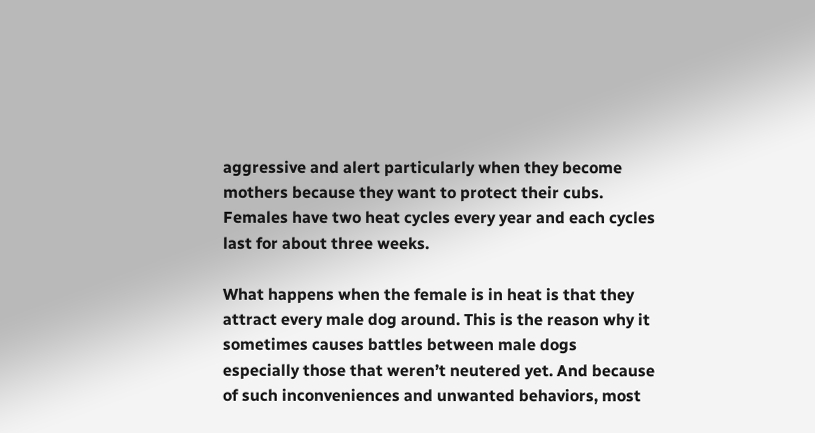aggressive and alert particularly when they become mothers because they want to protect their cubs. Females have two heat cycles every year and each cycles last for about three weeks.

What happens when the female is in heat is that they attract every male dog around. This is the reason why it sometimes causes battles between male dogs especially those that weren’t neutered yet. And because of such inconveniences and unwanted behaviors, most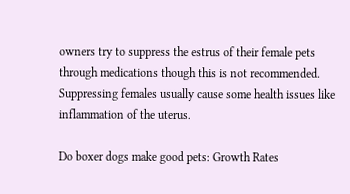owners try to suppress the estrus of their female pets through medications though this is not recommended. Suppressing females usually cause some health issues like inflammation of the uterus.

Do boxer dogs make good pets: Growth Rates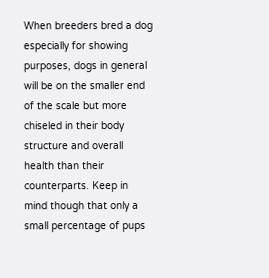When breeders bred a dog especially for showing purposes, dogs in general will be on the smaller end of the scale but more chiseled in their body structure and overall health than their counterparts. Keep in mind though that only a small percentage of pups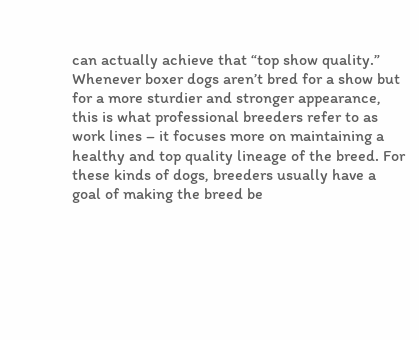can actually achieve that “top show quality.” Whenever boxer dogs aren’t bred for a show but for a more sturdier and stronger appearance, this is what professional breeders refer to as work lines – it focuses more on maintaining a healthy and top quality lineage of the breed. For these kinds of dogs, breeders usually have a goal of making the breed be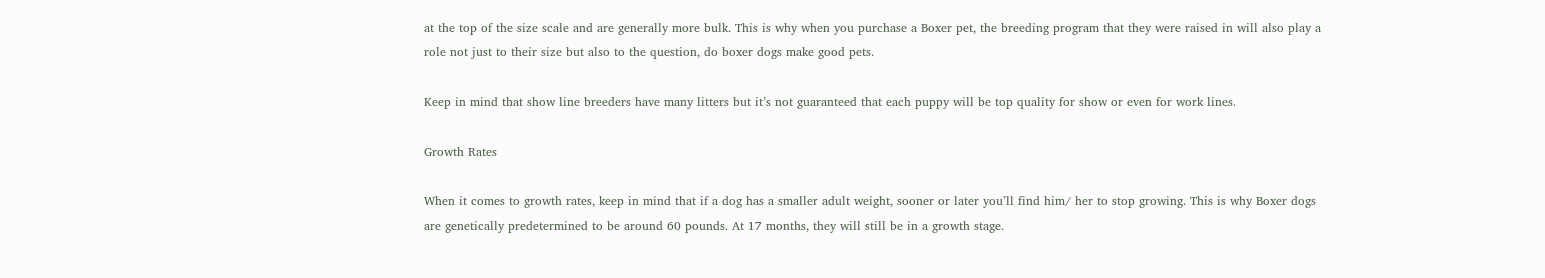at the top of the size scale and are generally more bulk. This is why when you purchase a Boxer pet, the breeding program that they were raised in will also play a role not just to their size but also to the question, do boxer dogs make good pets.

Keep in mind that show line breeders have many litters but it’s not guaranteed that each puppy will be top quality for show or even for work lines.

Growth Rates

When it comes to growth rates, keep in mind that if a dog has a smaller adult weight, sooner or later you’ll find him/ her to stop growing. This is why Boxer dogs are genetically predetermined to be around 60 pounds. At 17 months, they will still be in a growth stage.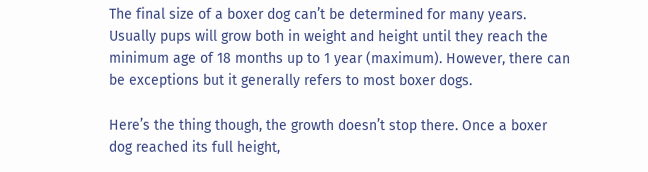The final size of a boxer dog can’t be determined for many years. Usually pups will grow both in weight and height until they reach the minimum age of 18 months up to 1 year (maximum). However, there can be exceptions but it generally refers to most boxer dogs.

Here’s the thing though, the growth doesn’t stop there. Once a boxer dog reached its full height,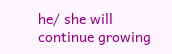he/ she will continue growing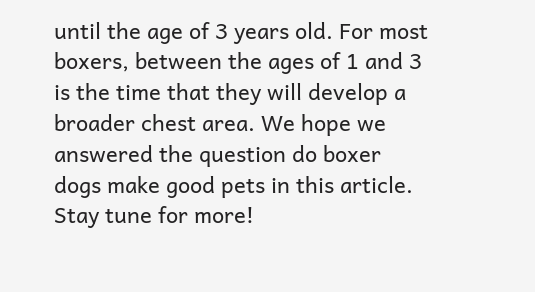until the age of 3 years old. For most boxers, between the ages of 1 and 3 is the time that they will develop a broader chest area. We hope we answered the question do boxer dogs make good pets in this article. Stay tune for more!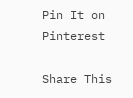Pin It on Pinterest

Share This